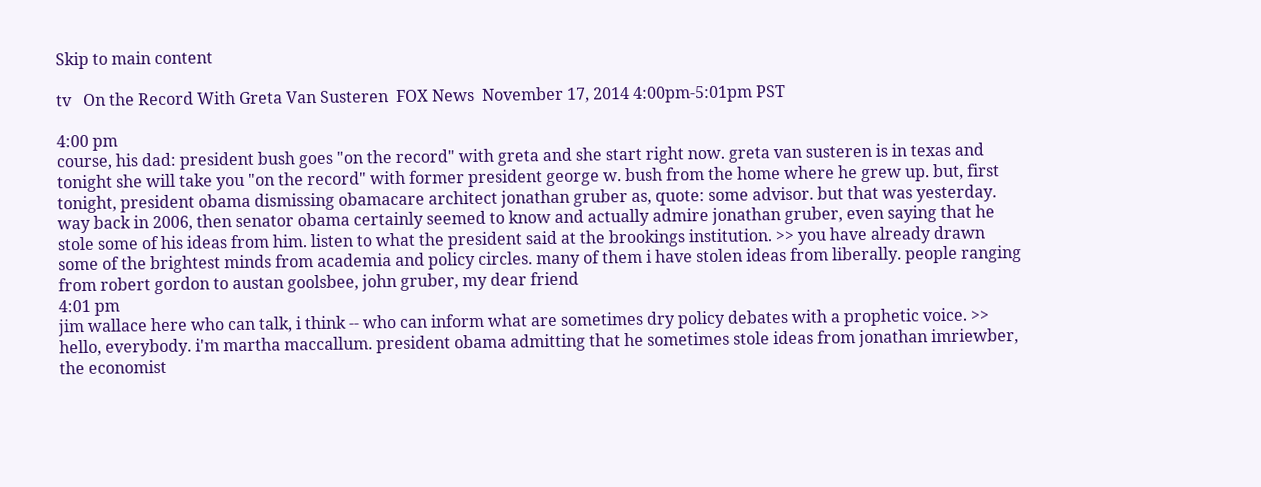Skip to main content

tv   On the Record With Greta Van Susteren  FOX News  November 17, 2014 4:00pm-5:01pm PST

4:00 pm
course, his dad: president bush goes "on the record" with greta and she start right now. greta van susteren is in texas and tonight she will take you "on the record" with former president george w. bush from the home where he grew up. but, first tonight, president obama dismissing obamacare architect jonathan gruber as, quote: some advisor. but that was yesterday. way back in 2006, then senator obama certainly seemed to know and actually admire jonathan gruber, even saying that he stole some of his ideas from him. listen to what the president said at the brookings institution. >> you have already drawn some of the brightest minds from academia and policy circles. many of them i have stolen ideas from liberally. people ranging from robert gordon to austan goolsbee, john gruber, my dear friend
4:01 pm
jim wallace here who can talk, i think -- who can inform what are sometimes dry policy debates with a prophetic voice. >> hello, everybody. i'm martha maccallum. president obama admitting that he sometimes stole ideas from jonathan imriewber, the economist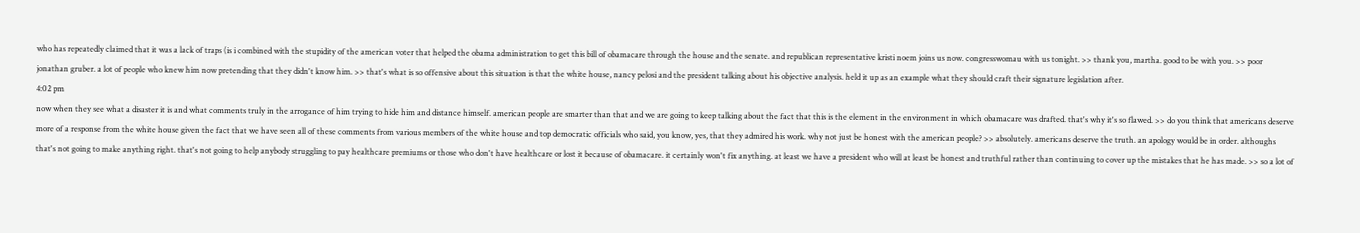who has repeatedly claimed that it was a lack of traps (is i combined with the stupidity of the american voter that helped the obama administration to get this bill of obamacare through the house and the senate. and republican representative kristi noem joins us now. congresswomau with us tonight. >> thank you, martha. good to be with you. >> poor jonathan gruber. a lot of people who knew him now pretending that they didn't know him. >> that's what is so offensive about this situation is that the white house, nancy pelosi and the president talking about his objective analysis. held it up as an example what they should craft their signature legislation after.
4:02 pm
now when they see what a disaster it is and what comments truly in the arrogance of him trying to hide him and distance himself. american people are smarter than that and we are going to keep talking about the fact that this is the element in the environment in which obamacare was drafted. that's why it's so flawed. >> do you think that americans deserve more of a response from the white house given the fact that we have seen all of these comments from various members of the white house and top democratic officials who said, you know, yes, that they admired his work. why not just be honest with the american people? >> absolutely. americans deserve the truth. an apology would be in order. althoughs that's not going to make anything right. that's not going to help anybody struggling to pay healthcare premiums or those who don't have healthcare or lost it because of obamacare. it certainly won't fix anything. at least we have a president who will at least be honest and truthful rather than continuing to cover up the mistakes that he has made. >> so a lot of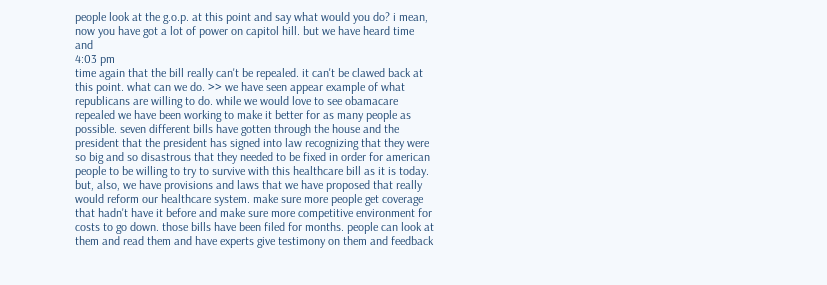people look at the g.o.p. at this point and say what would you do? i mean, now you have got a lot of power on capitol hill. but we have heard time and
4:03 pm
time again that the bill really can't be repealed. it can't be clawed back at this point. what can we do. >> we have seen appear example of what republicans are willing to do. while we would love to see obamacare repealed we have been working to make it better for as many people as possible. seven different bills have gotten through the house and the president that the president has signed into law recognizing that they were so big and so disastrous that they needed to be fixed in order for american people to be willing to try to survive with this healthcare bill as it is today. but, also, we have provisions and laws that we have proposed that really would reform our healthcare system. make sure more people get coverage that hadn't have it before and make sure more competitive environment for costs to go down. those bills have been filed for months. people can look at them and read them and have experts give testimony on them and feedback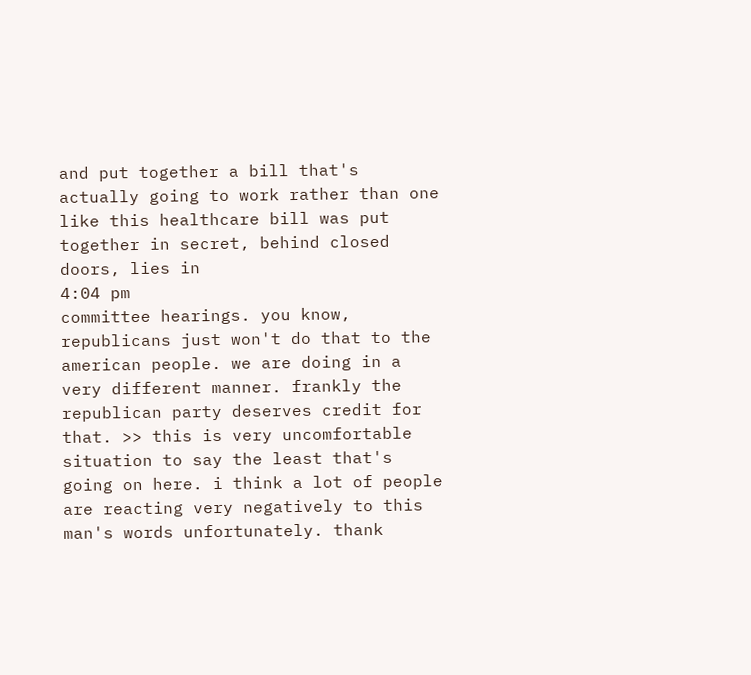and put together a bill that's actually going to work rather than one like this healthcare bill was put together in secret, behind closed doors, lies in
4:04 pm
committee hearings. you know, republicans just won't do that to the american people. we are doing in a very different manner. frankly the republican party deserves credit for that. >> this is very uncomfortable situation to say the least that's going on here. i think a lot of people are reacting very negatively to this man's words unfortunately. thank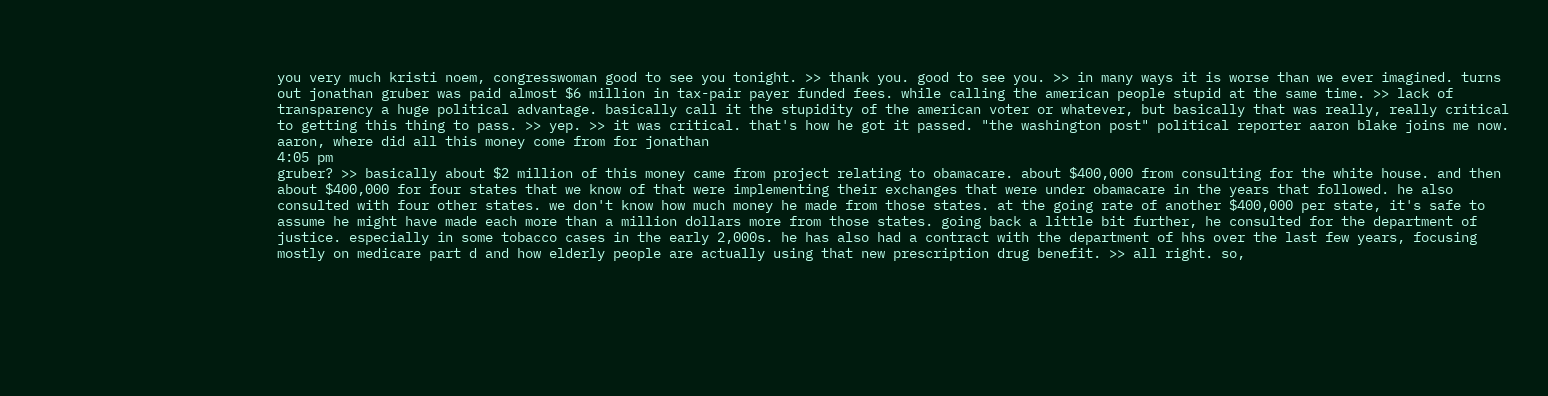you very much kristi noem, congresswoman good to see you tonight. >> thank you. good to see you. >> in many ways it is worse than we ever imagined. turns out jonathan gruber was paid almost $6 million in tax-pair payer funded fees. while calling the american people stupid at the same time. >> lack of transparency a huge political advantage. basically call it the stupidity of the american voter or whatever, but basically that was really, really critical to getting this thing to pass. >> yep. >> it was critical. that's how he got it passed. "the washington post" political reporter aaron blake joins me now. aaron, where did all this money come from for jonathan
4:05 pm
gruber? >> basically about $2 million of this money came from project relating to obamacare. about $400,000 from consulting for the white house. and then about $400,000 for four states that we know of that were implementing their exchanges that were under obamacare in the years that followed. he also consulted with four other states. we don't know how much money he made from those states. at the going rate of another $400,000 per state, it's safe to assume he might have made each more than a million dollars more from those states. going back a little bit further, he consulted for the department of justice. especially in some tobacco cases in the early 2,000s. he has also had a contract with the department of hhs over the last few years, focusing mostly on medicare part d and how elderly people are actually using that new prescription drug benefit. >> all right. so,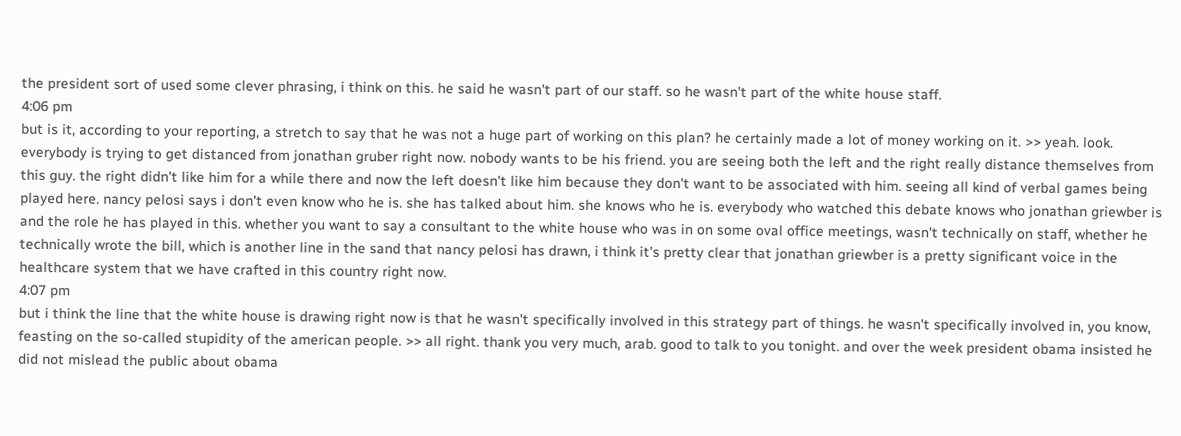the president sort of used some clever phrasing, i think on this. he said he wasn't part of our staff. so he wasn't part of the white house staff.
4:06 pm
but is it, according to your reporting, a stretch to say that he was not a huge part of working on this plan? he certainly made a lot of money working on it. >> yeah. look. everybody is trying to get distanced from jonathan gruber right now. nobody wants to be his friend. you are seeing both the left and the right really distance themselves from this guy. the right didn't like him for a while there and now the left doesn't like him because they don't want to be associated with him. seeing all kind of verbal games being played here. nancy pelosi says i don't even know who he is. she has talked about him. she knows who he is. everybody who watched this debate knows who jonathan griewber is and the role he has played in this. whether you want to say a consultant to the white house who was in on some oval office meetings, wasn't technically on staff, whether he technically wrote the bill, which is another line in the sand that nancy pelosi has drawn, i think it's pretty clear that jonathan griewber is a pretty significant voice in the healthcare system that we have crafted in this country right now.
4:07 pm
but i think the line that the white house is drawing right now is that he wasn't specifically involved in this strategy part of things. he wasn't specifically involved in, you know, feasting on the so-called stupidity of the american people. >> all right. thank you very much, arab. good to talk to you tonight. and over the week president obama insisted he did not mislead the public about obama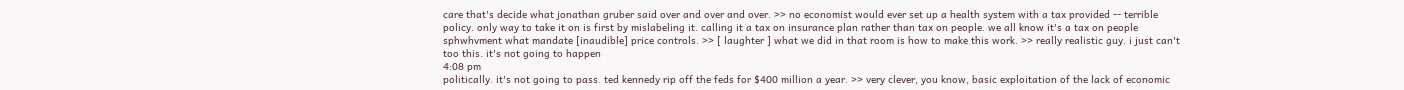care that's decide what jonathan gruber said over and over and over. >> no economist would ever set up a health system with a tax provided -- terrible policy. only way to take it on is first by mislabeling it. calling it a tax on insurance plan rather than tax on people. we all know it's a tax on people sphwhvment what mandate [inaudible] price controls. >> [ laughter ] what we did in that room is how to make this work. >> really realistic guy. i just can't too this. it's not going to happen
4:08 pm
politically. it's not going to pass. ted kennedy rip off the feds for $400 million a year. >> very clever, you know, basic exploitation of the lack of economic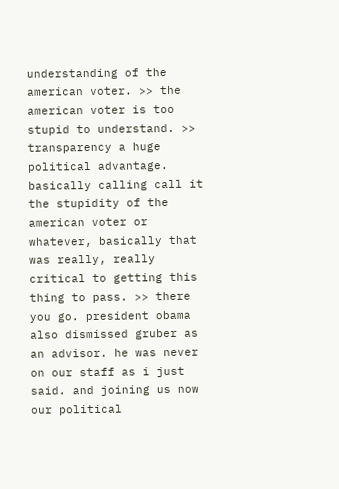understanding of the american voter. >> the american voter is too stupid to understand. >> transparency a huge political advantage. basically calling call it the stupidity of the american voter or whatever, basically that was really, really critical to getting this thing to pass. >> there you go. president obama also dismissed gruber as an advisor. he was never on our staff as i just said. and joining us now our political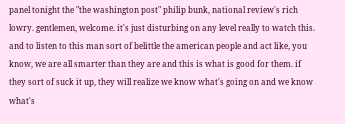panel tonight the "the washington post" philip bunk, national review's rich lowry. gentlemen, welcome. it's just disturbing on any level really to watch this. and to listen to this man sort of belittle the american people and act like, you know, we are all smarter than they are and this is what is good for them. if they sort of suck it up, they will realize we know what's going on and we know what's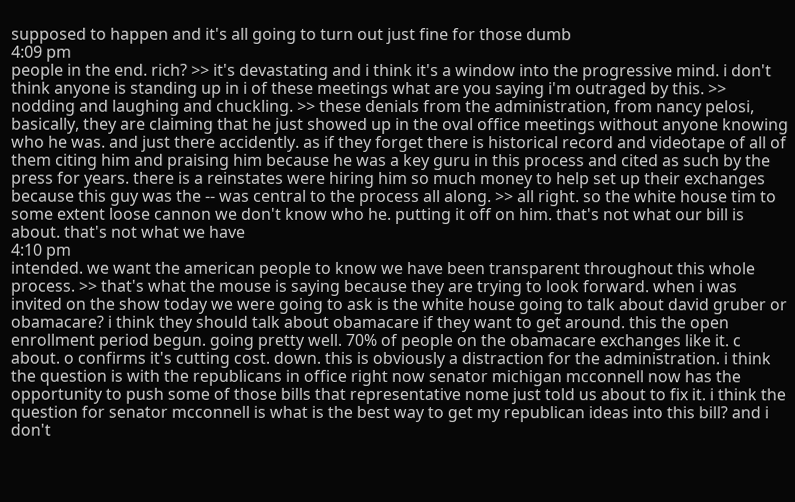supposed to happen and it's all going to turn out just fine for those dumb
4:09 pm
people in the end. rich? >> it's devastating and i think it's a window into the progressive mind. i don't think anyone is standing up in i of these meetings what are you saying i'm outraged by this. >> nodding and laughing and chuckling. >> these denials from the administration, from nancy pelosi, basically, they are claiming that he just showed up in the oval office meetings without anyone knowing who he was. and just there accidently. as if they forget there is historical record and videotape of all of them citing him and praising him because he was a key guru in this process and cited as such by the press for years. there is a reinstates were hiring him so much money to help set up their exchanges because this guy was the -- was central to the process all along. >> all right. so the white house tim to some extent loose cannon we don't know who he. putting it off on him. that's not what our bill is about. that's not what we have
4:10 pm
intended. we want the american people to know we have been transparent throughout this whole process. >> that's what the mouse is saying because they are trying to look forward. when i was invited on the show today we were going to ask is the white house going to talk about david gruber or obamacare? i think they should talk about obamacare if they want to get around. this the open enrollment period begun. going pretty well. 70% of people on the obamacare exchanges like it. c about. o confirms it's cutting cost. down. this is obviously a distraction for the administration. i think the question is with the republicans in office right now senator michigan mcconnell now has the opportunity to push some of those bills that representative nome just told us about to fix it. i think the question for senator mcconnell is what is the best way to get my republican ideas into this bill? and i don't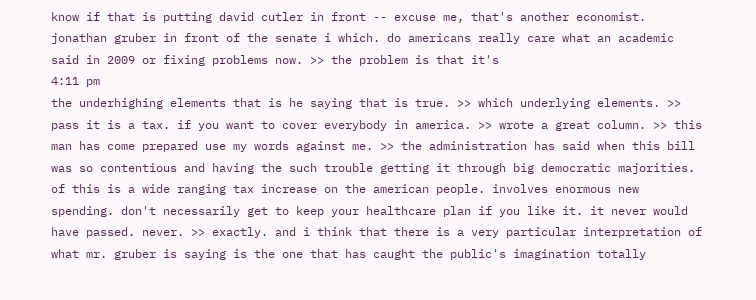know if that is putting david cutler in front -- excuse me, that's another economist. jonathan gruber in front of the senate i which. do americans really care what an academic said in 2009 or fixing problems now. >> the problem is that it's
4:11 pm
the underhighing elements that is he saying that is true. >> which underlying elements. >> pass it is a tax. if you want to cover everybody in america. >> wrote a great column. >> this man has come prepared use my words against me. >> the administration has said when this bill was so contentious and having the such trouble getting it through big democratic majorities. of this is a wide ranging tax increase on the american people. involves enormous new spending. don't necessarily get to keep your healthcare plan if you like it. it never would have passed. never. >> exactly. and i think that there is a very particular interpretation of what mr. gruber is saying is the one that has caught the public's imagination totally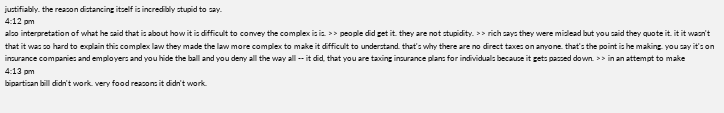justifiably. the reason distancing itself is incredibly stupid to say.
4:12 pm
also interpretation of what he said that is about how it is difficult to convey the complex is is. >> people did get it. they are not stupidity. >> rich says they were mislead but you said they quote it. it it wasn't that it was so hard to explain this complex law they made the law more complex to make it difficult to understand. that's why there are no direct taxes on anyone. that's the point is he making. you say it's on insurance companies and employers and you hide the ball and you deny all the way all -- it did, that you are taxing insurance plans for individuals because it gets passed down. >> in an attempt to make
4:13 pm
bipartisan bill didn't work. very food reasons it didn't work.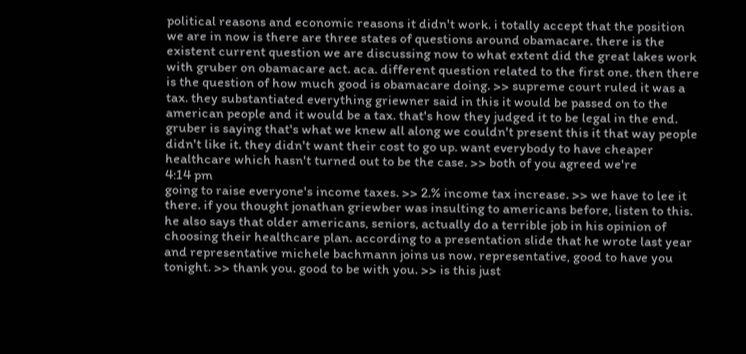political reasons and economic reasons it didn't work. i totally accept that the position we are in now is there are three states of questions around obamacare. there is the existent current question we are discussing now to what extent did the great lakes work with gruber on obamacare act. aca. different question related to the first one. then there is the question of how much good is obamacare doing. >> supreme court ruled it was a tax. they substantiated everything griewner said in this it would be passed on to the american people and it would be a tax. that's how they judged it to be legal in the end. gruber is saying that's what we knew all along we couldn't present this it that way people didn't like it. they didn't want their cost to go up. want everybody to have cheaper healthcare which hasn't turned out to be the case. >> both of you agreed we're
4:14 pm
going to raise everyone's income taxes. >> 2.% income tax increase. >> we have to lee it there. if you thought jonathan griewber was insulting to americans before, listen to this. he also says that older americans, seniors, actually do a terrible job in his opinion of choosing their healthcare plan. according to a presentation slide that he wrote last year and representative michele bachmann joins us now. representative, good to have you tonight. >> thank you. good to be with you. >> is this just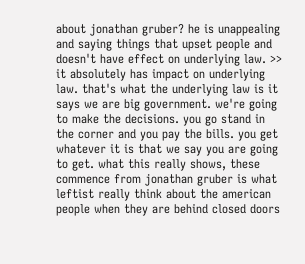about jonathan gruber? he is unappealing and saying things that upset people and doesn't have effect on underlying law. >> it absolutely has impact on underlying law. that's what the underlying law is it says we are big government. we're going to make the decisions. you go stand in the corner and you pay the bills. you get whatever it is that we say you are going to get. what this really shows, these commence from jonathan gruber is what leftist really think about the american people when they are behind closed doors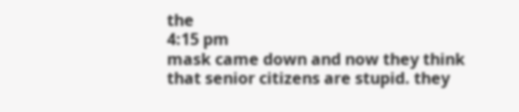the
4:15 pm
mask came down and now they think that senior citizens are stupid. they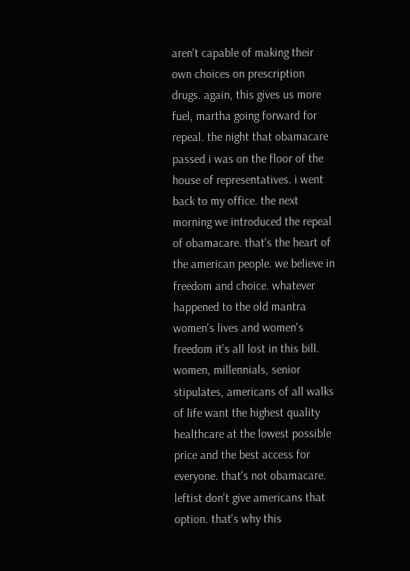aren't capable of making their own choices on prescription drugs. again, this gives us more fuel, martha going forward for repeal. the night that obamacare passed i was on the floor of the house of representatives. i went back to my office. the next morning we introduced the repeal of obamacare. that's the heart of the american people. we believe in freedom and choice. whatever happened to the old mantra women's lives and women's freedom it's all lost in this bill. women, millennials, senior stipulates, americans of all walks of life want the highest quality healthcare at the lowest possible price and the best access for everyone. that's not obamacare. leftist don't give americans that option. that's why this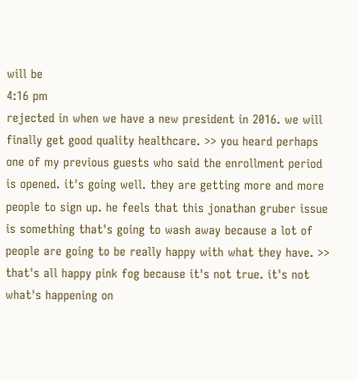will be
4:16 pm
rejected in when we have a new president in 2016. we will finally get good quality healthcare. >> you heard perhaps one of my previous guests who said the enrollment period is opened. it's going well. they are getting more and more people to sign up. he feels that this jonathan gruber issue is something that's going to wash away because a lot of people are going to be really happy with what they have. >> that's all happy pink fog because it's not true. it's not what's happening on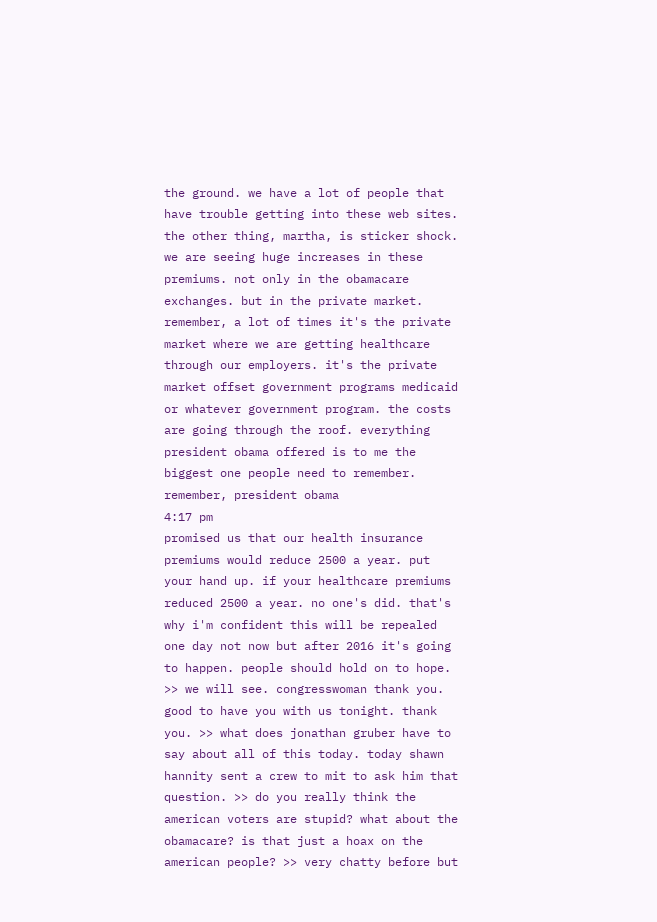the ground. we have a lot of people that have trouble getting into these web sites. the other thing, martha, is sticker shock. we are seeing huge increases in these premiums. not only in the obamacare exchanges. but in the private market. remember, a lot of times it's the private market where we are getting healthcare through our employers. it's the private market offset government programs medicaid or whatever government program. the costs are going through the roof. everything president obama offered is to me the biggest one people need to remember. remember, president obama
4:17 pm
promised us that our health insurance premiums would reduce 2500 a year. put your hand up. if your healthcare premiums reduced 2500 a year. no one's did. that's why i'm confident this will be repealed one day not now but after 2016 it's going to happen. people should hold on to hope. >> we will see. congresswoman thank you. good to have you with us tonight. thank you. >> what does jonathan gruber have to say about all of this today. today shawn hannity sent a crew to mit to ask him that question. >> do you really think the american voters are stupid? what about the obamacare? is that just a hoax on the american people? >> very chatty before but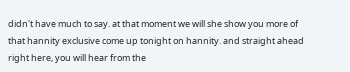didn't have much to say. at that moment we will she show you more of that hannity exclusive come up tonight on hannity. and straight ahead right here, you will hear from the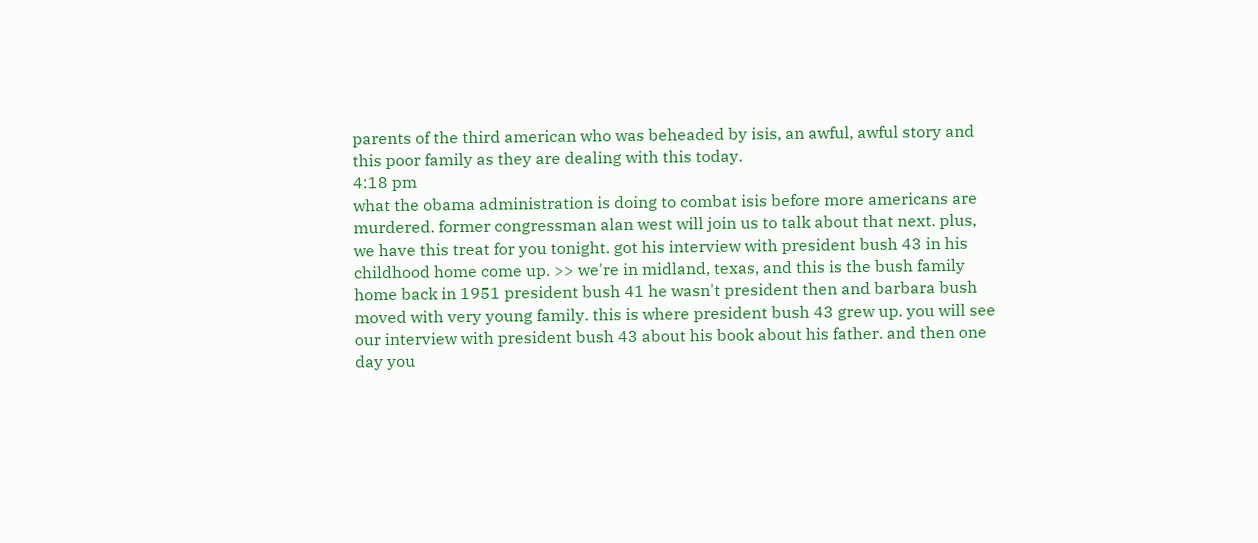parents of the third american who was beheaded by isis, an awful, awful story and this poor family as they are dealing with this today.
4:18 pm
what the obama administration is doing to combat isis before more americans are murdered. former congressman alan west will join us to talk about that next. plus, we have this treat for you tonight. got his interview with president bush 43 in his childhood home come up. >> we're in midland, texas, and this is the bush family home back in 1951 president bush 41 he wasn't president then and barbara bush moved with very young family. this is where president bush 43 grew up. you will see our interview with president bush 43 about his book about his father. and then one day you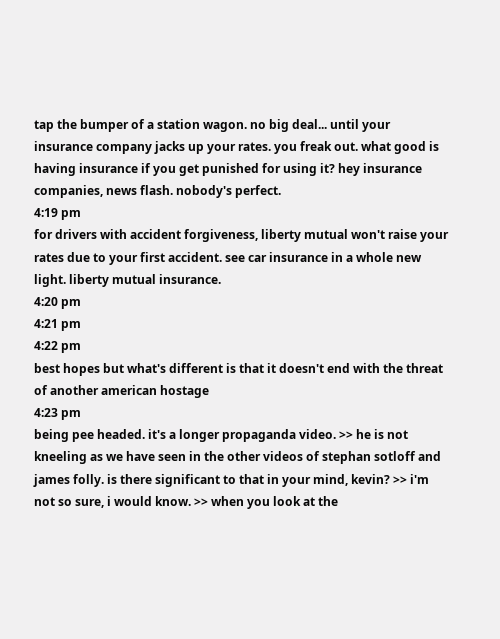tap the bumper of a station wagon. no big deal... until your insurance company jacks up your rates. you freak out. what good is having insurance if you get punished for using it? hey insurance companies, news flash. nobody's perfect.
4:19 pm
for drivers with accident forgiveness, liberty mutual won't raise your rates due to your first accident. see car insurance in a whole new light. liberty mutual insurance.
4:20 pm
4:21 pm
4:22 pm
best hopes but what's different is that it doesn't end with the threat of another american hostage
4:23 pm
being pee headed. it's a longer propaganda video. >> he is not kneeling as we have seen in the other videos of stephan sotloff and james folly. is there significant to that in your mind, kevin? >> i'm not so sure, i would know. >> when you look at the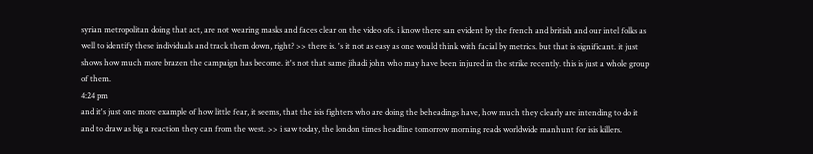syrian metropolitan doing that act, are not wearing masks and faces clear on the video ofs. i know there san evident by the french and british and our intel folks as well to identify these individuals and track them down, right? >> there is. 's it not as easy as one would think with facial by metrics. but that is significant. it just shows how much more brazen the campaign has become. it's not that same jihadi john who may have been injured in the strike recently. this is just a whole group of them.
4:24 pm
and it's just one more example of how little fear, it seems, that the isis fighters who are doing the beheadings have, how much they clearly are intending to do it and to draw as big a reaction they can from the west. >> i saw today, the london times headline tomorrow morning reads worldwide manhunt for isis killers.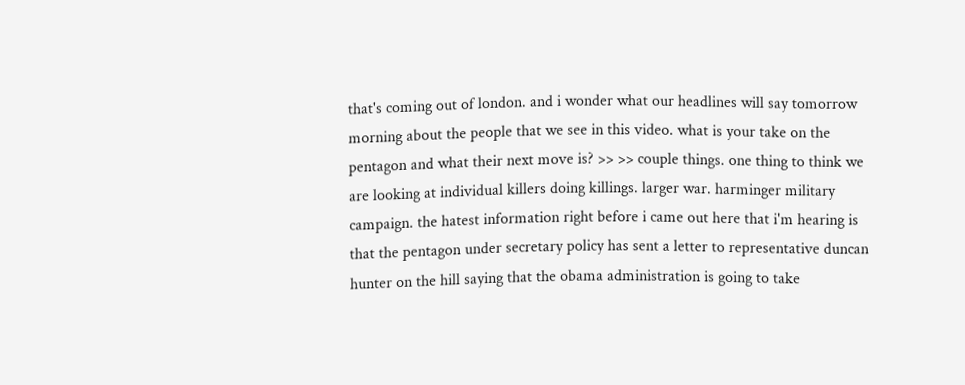that's coming out of london. and i wonder what our headlines will say tomorrow morning about the people that we see in this video. what is your take on the pentagon and what their next move is? >> >> couple things. one thing to think we are looking at individual killers doing killings. larger war. harminger military campaign. the hatest information right before i came out here that i'm hearing is that the pentagon under secretary policy has sent a letter to representative duncan hunter on the hill saying that the obama administration is going to take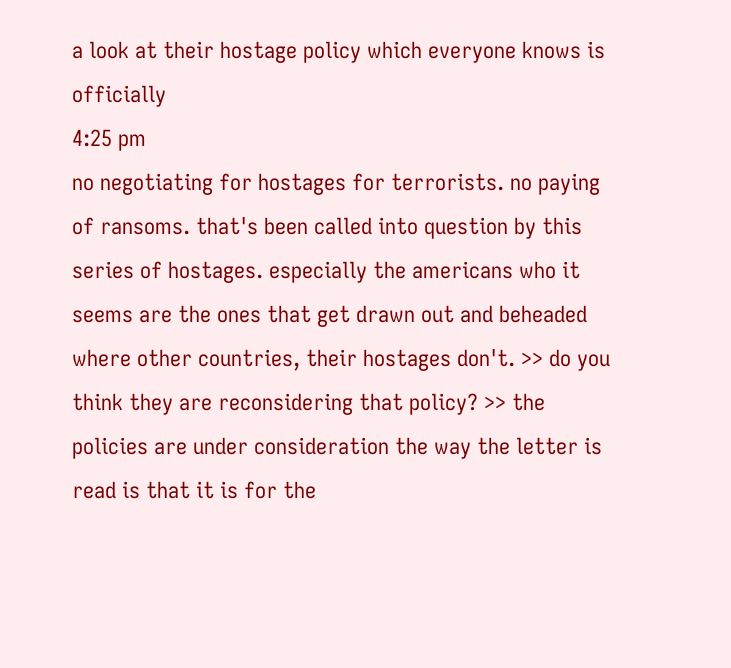a look at their hostage policy which everyone knows is officially
4:25 pm
no negotiating for hostages for terrorists. no paying of ransoms. that's been called into question by this series of hostages. especially the americans who it seems are the ones that get drawn out and beheaded where other countries, their hostages don't. >> do you think they are reconsidering that policy? >> the policies are under consideration the way the letter is read is that it is for the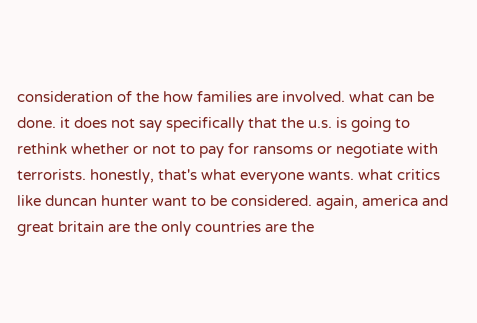consideration of the how families are involved. what can be done. it does not say specifically that the u.s. is going to rethink whether or not to pay for ransoms or negotiate with terrorists. honestly, that's what everyone wants. what critics like duncan hunter want to be considered. again, america and great britain are the only countries are the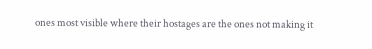ones most visible where their hostages are the ones not making it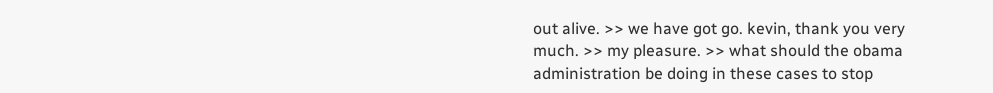out alive. >> we have got go. kevin, thank you very much. >> my pleasure. >> what should the obama administration be doing in these cases to stop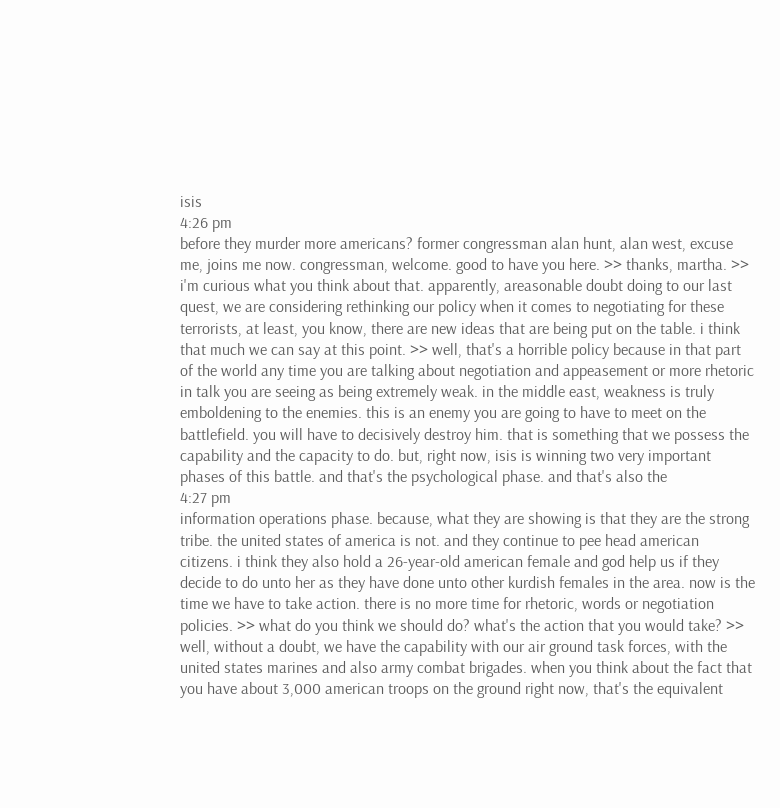isis
4:26 pm
before they murder more americans? former congressman alan hunt, alan west, excuse me, joins me now. congressman, welcome. good to have you here. >> thanks, martha. >> i'm curious what you think about that. apparently, areasonable doubt doing to our last quest, we are considering rethinking our policy when it comes to negotiating for these terrorists, at least, you know, there are new ideas that are being put on the table. i think that much we can say at this point. >> well, that's a horrible policy because in that part of the world any time you are talking about negotiation and appeasement or more rhetoric in talk you are seeing as being extremely weak. in the middle east, weakness is truly emboldening to the enemies. this is an enemy you are going to have to meet on the battlefield. you will have to decisively destroy him. that is something that we possess the capability and the capacity to do. but, right now, isis is winning two very important phases of this battle. and that's the psychological phase. and that's also the
4:27 pm
information operations phase. because, what they are showing is that they are the strong tribe. the united states of america is not. and they continue to pee head american citizens. i think they also hold a 26-year-old american female and god help us if they decide to do unto her as they have done unto other kurdish females in the area. now is the time we have to take action. there is no more time for rhetoric, words or negotiation policies. >> what do you think we should do? what's the action that you would take? >> well, without a doubt, we have the capability with our air ground task forces, with the united states marines and also army combat brigades. when you think about the fact that you have about 3,000 american troops on the ground right now, that's the equivalent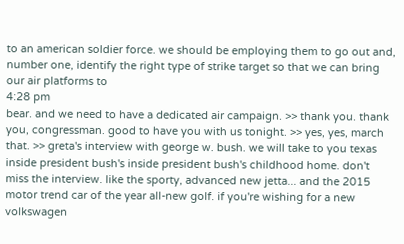to an american soldier force. we should be employing them to go out and, number one, identify the right type of strike target so that we can bring our air platforms to
4:28 pm
bear. and we need to have a dedicated air campaign. >> thank you. thank you, congressman. good to have you with us tonight. >> yes, yes, march that. >> greta's interview with george w. bush. we will take to you texas inside president bush's inside president bush's childhood home. don't miss the interview. like the sporty, advanced new jetta... and the 2015 motor trend car of the year all-new golf. if you're wishing for a new volkswagen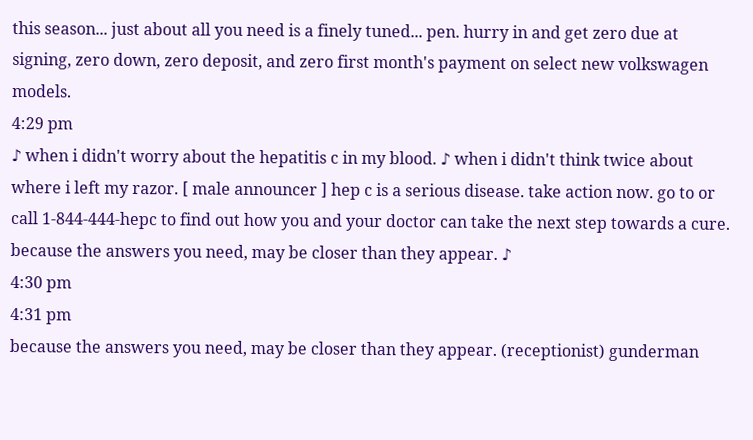this season... just about all you need is a finely tuned... pen. hurry in and get zero due at signing, zero down, zero deposit, and zero first month's payment on select new volkswagen models.
4:29 pm
♪ when i didn't worry about the hepatitis c in my blood. ♪ when i didn't think twice about where i left my razor. [ male announcer ] hep c is a serious disease. take action now. go to or call 1-844-444-hepc to find out how you and your doctor can take the next step towards a cure. because the answers you need, may be closer than they appear. ♪
4:30 pm
4:31 pm
because the answers you need, may be closer than they appear. (receptionist) gunderman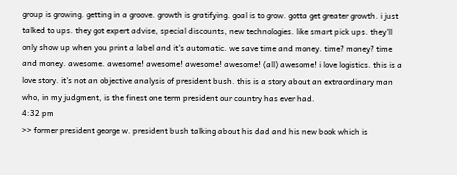group is growing. getting in a groove. growth is gratifying. goal is to grow. gotta get greater growth. i just talked to ups. they got expert advise, special discounts, new technologies. like smart pick ups. they'll only show up when you print a label and it's automatic. we save time and money. time? money? time and money. awesome. awesome! awesome! awesome! awesome! (all) awesome! i love logistics. this is a love story. it's not an objective analysis of president bush. this is a story about an extraordinary man who, in my judgment, is the finest one term president our country has ever had.
4:32 pm
>> former president george w. president bush talking about his dad and his new book which is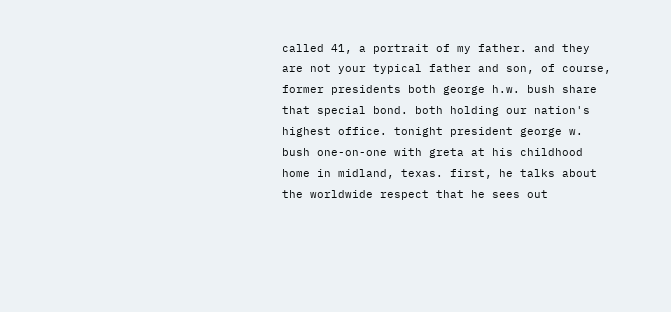called 41, a portrait of my father. and they are not your typical father and son, of course, former presidents both george h.w. bush share that special bond. both holding our nation's highest office. tonight president george w. bush one-on-one with greta at his childhood home in midland, texas. first, he talks about the worldwide respect that he sees out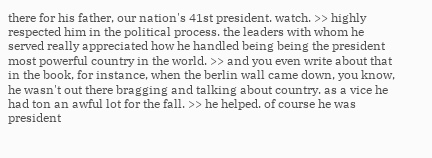there for his father, our nation's 41st president. watch. >> highly respected him in the political process. the leaders with whom he served really appreciated how he handled being being the president most powerful country in the world. >> and you even write about that in the book, for instance, when the berlin wall came down, you know, he wasn't out there bragging and talking about country. as a vice he had ton an awful lot for the fall. >> he helped. of course he was president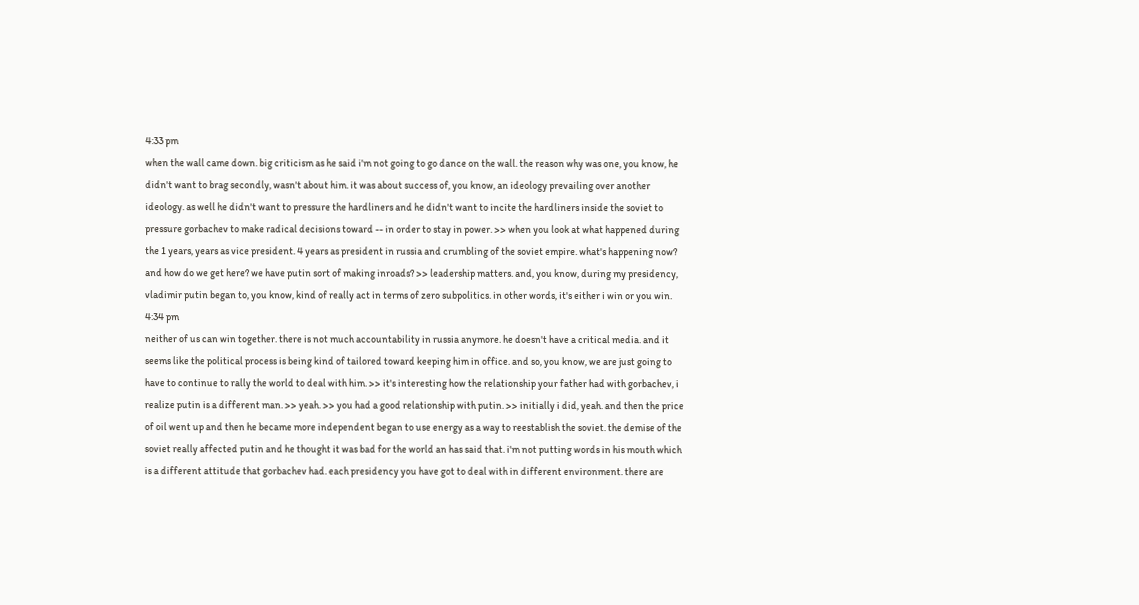4:33 pm
when the wall came down. big criticism as he said i'm not going to go dance on the wall. the reason why was one, you know, he didn't want to brag secondly, wasn't about him. it was about success of, you know, an ideology prevailing over another ideology. as well he didn't want to pressure the hardliners and he didn't want to incite the hardliners inside the soviet to pressure gorbachev to make radical decisions toward -- in order to stay in power. >> when you look at what happened during the 1 years, years as vice president. 4 years as president in russia and crumbling of the soviet empire. what's happening now? and how do we get here? we have putin sort of making inroads? >> leadership matters. and, you know, during my presidency, vladimir putin began to, you know, kind of really act in terms of zero subpolitics. in other words, it's either i win or you win.
4:34 pm
neither of us can win together. there is not much accountability in russia anymore. he doesn't have a critical media. and it seems like the political process is being kind of tailored toward keeping him in office. and so, you know, we are just going to have to continue to rally the world to deal with him. >> it's interesting how the relationship your father had with gorbachev, i realize putin is a different man. >> yeah. >> you had a good relationship with putin. >> initially i did, yeah. and then the price of oil went up and then he became more independent began to use energy as a way to reestablish the soviet. the demise of the soviet really affected putin and he thought it was bad for the world an has said that. i'm not putting words in his mouth which is a different attitude that gorbachev had. each presidency you have got to deal with in different environment. there are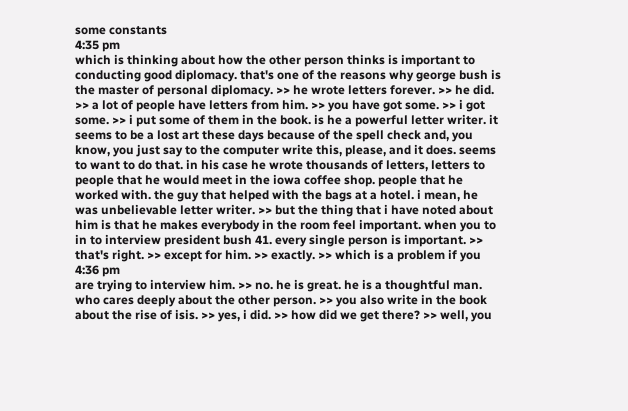some constants
4:35 pm
which is thinking about how the other person thinks is important to conducting good diplomacy. that's one of the reasons why george bush is the master of personal diplomacy. >> he wrote letters forever. >> he did. >> a lot of people have letters from him. >> you have got some. >> i got some. >> i put some of them in the book. is he a powerful letter writer. it seems to be a lost art these days because of the spell check and, you know, you just say to the computer write this, please, and it does. seems to want to do that. in his case he wrote thousands of letters, letters to people that he would meet in the iowa coffee shop. people that he worked with. the guy that helped with the bags at a hotel. i mean, he was unbelievable letter writer. >> but the thing that i have noted about him is that he makes everybody in the room feel important. when you to in to interview president bush 41. every single person is important. >> that's right. >> except for him. >> exactly. >> which is a problem if you
4:36 pm
are trying to interview him. >> no. he is great. he is a thoughtful man. who cares deeply about the other person. >> you also write in the book about the rise of isis. >> yes, i did. >> how did we get there? >> well, you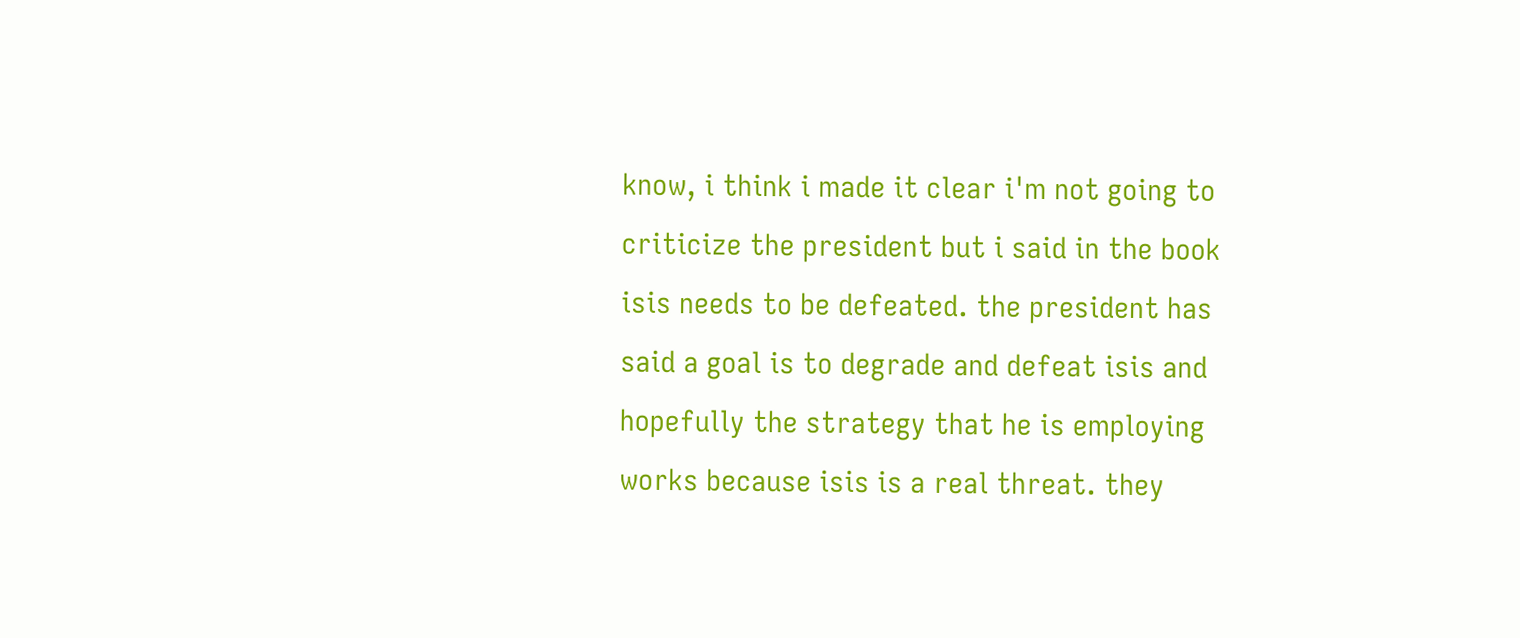know, i think i made it clear i'm not going to criticize the president but i said in the book isis needs to be defeated. the president has said a goal is to degrade and defeat isis and hopefully the strategy that he is employing works because isis is a real threat. they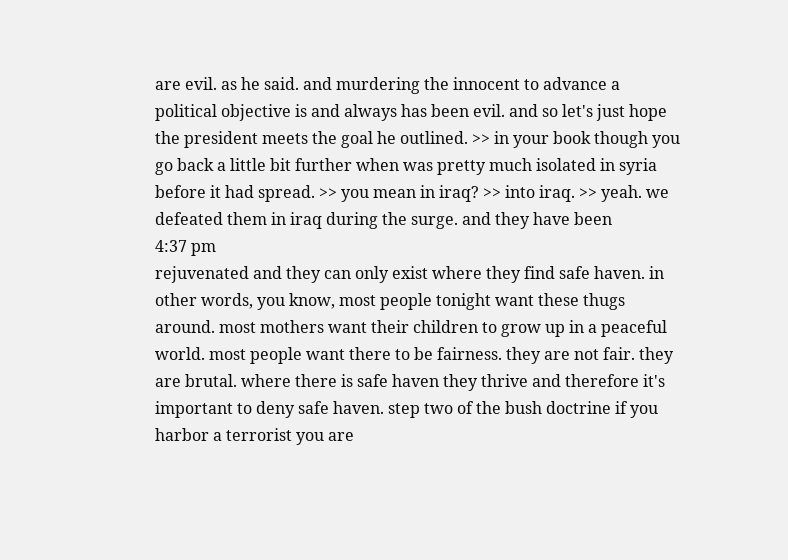are evil. as he said. and murdering the innocent to advance a political objective is and always has been evil. and so let's just hope the president meets the goal he outlined. >> in your book though you go back a little bit further when was pretty much isolated in syria before it had spread. >> you mean in iraq? >> into iraq. >> yeah. we defeated them in iraq during the surge. and they have been
4:37 pm
rejuvenated and they can only exist where they find safe haven. in other words, you know, most people tonight want these thugs around. most mothers want their children to grow up in a peaceful world. most people want there to be fairness. they are not fair. they are brutal. where there is safe haven they thrive and therefore it's important to deny safe haven. step two of the bush doctrine if you harbor a terrorist you are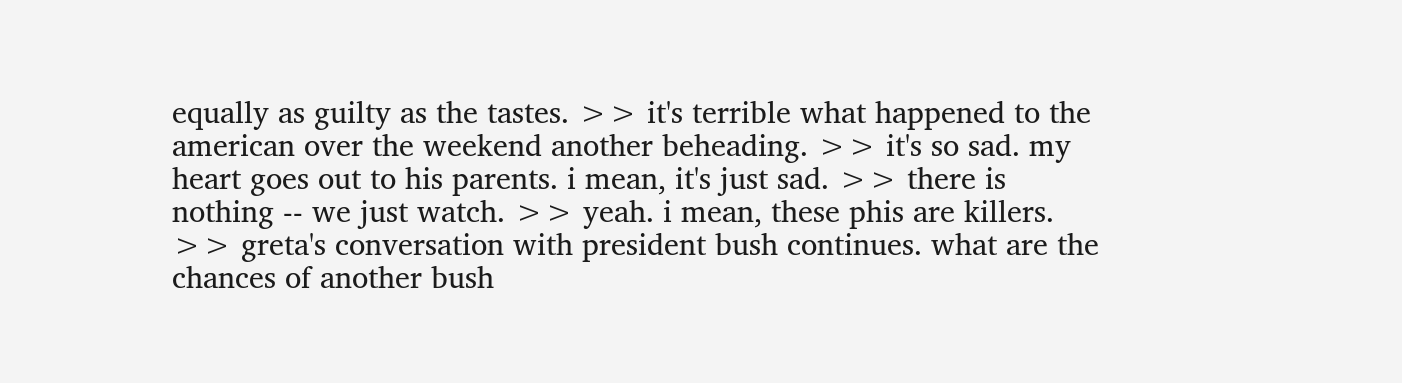equally as guilty as the tastes. >> it's terrible what happened to the american over the weekend another beheading. >> it's so sad. my heart goes out to his parents. i mean, it's just sad. >> there is nothing -- we just watch. >> yeah. i mean, these phis are killers. >> greta's conversation with president bush continues. what are the chances of another bush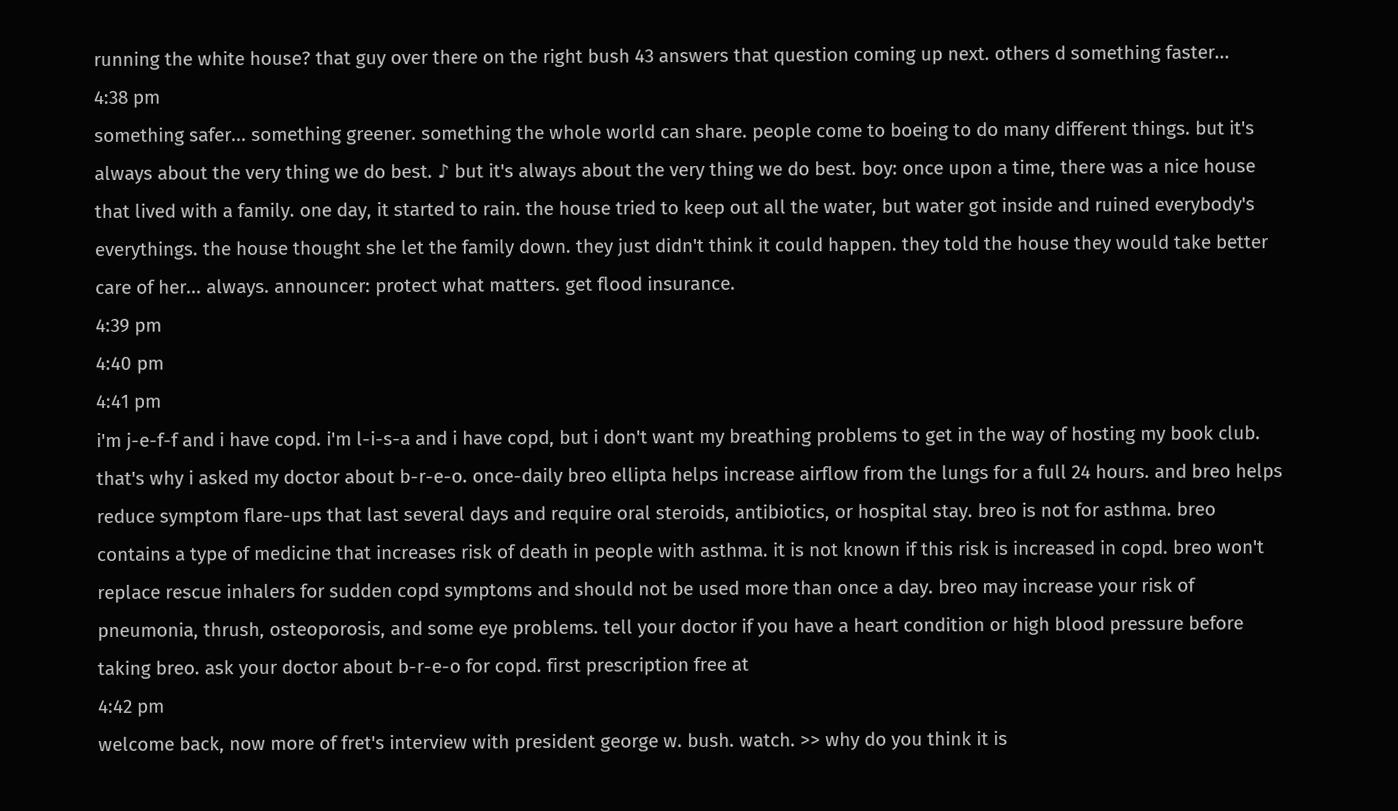running the white house? that guy over there on the right bush 43 answers that question coming up next. others d something faster...
4:38 pm
something safer... something greener. something the whole world can share. people come to boeing to do many different things. but it's always about the very thing we do best. ♪ but it's always about the very thing we do best. boy: once upon a time, there was a nice house that lived with a family. one day, it started to rain. the house tried to keep out all the water, but water got inside and ruined everybody's everythings. the house thought she let the family down. they just didn't think it could happen. they told the house they would take better care of her... always. announcer: protect what matters. get flood insurance.
4:39 pm
4:40 pm
4:41 pm
i'm j-e-f-f and i have copd. i'm l-i-s-a and i have copd, but i don't want my breathing problems to get in the way of hosting my book club. that's why i asked my doctor about b-r-e-o. once-daily breo ellipta helps increase airflow from the lungs for a full 24 hours. and breo helps reduce symptom flare-ups that last several days and require oral steroids, antibiotics, or hospital stay. breo is not for asthma. breo contains a type of medicine that increases risk of death in people with asthma. it is not known if this risk is increased in copd. breo won't replace rescue inhalers for sudden copd symptoms and should not be used more than once a day. breo may increase your risk of pneumonia, thrush, osteoporosis, and some eye problems. tell your doctor if you have a heart condition or high blood pressure before taking breo. ask your doctor about b-r-e-o for copd. first prescription free at
4:42 pm
welcome back, now more of fret's interview with president george w. bush. watch. >> why do you think it is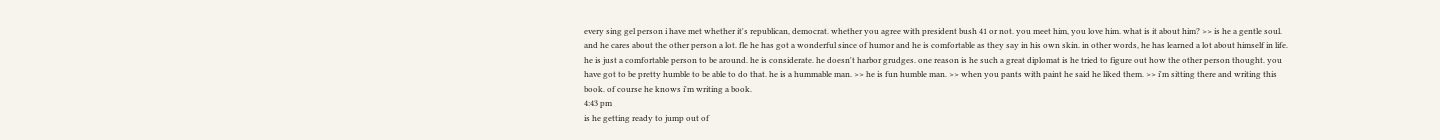every sing gel person i have met whether it's republican, democrat. whether you agree with president bush 41 or not. you meet him, you love him. what is it about him? >> is he a gentle soul. and he cares about the other person a lot. fle he has got a wonderful since of humor and he is comfortable as they say in his own skin. in other words, he has learned a lot about himself in life. he is just a comfortable person to be around. he is considerate. he doesn't harbor grudges. one reason is he such a great diplomat is he tried to figure out how the other person thought. you have got to be pretty humble to be able to do that. he is a hummable man. >> he is fun humble man. >> when you pants with paint he said he liked them. >> i'm sitting there and writing this book. of course he knows i'm writing a book.
4:43 pm
is he getting ready to jump out of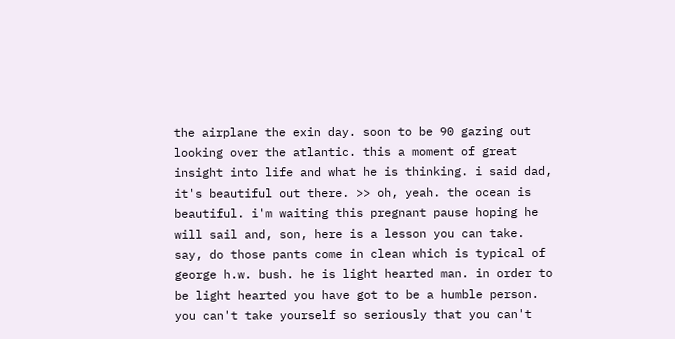the airplane the exin day. soon to be 90 gazing out looking over the atlantic. this a moment of great insight into life and what he is thinking. i said dad, it's beautiful out there. >> oh, yeah. the ocean is beautiful. i'm waiting this pregnant pause hoping he will sail and, son, here is a lesson you can take. say, do those pants come in clean which is typical of george h.w. bush. he is light hearted man. in order to be light hearted you have got to be a humble person. you can't take yourself so seriously that you can't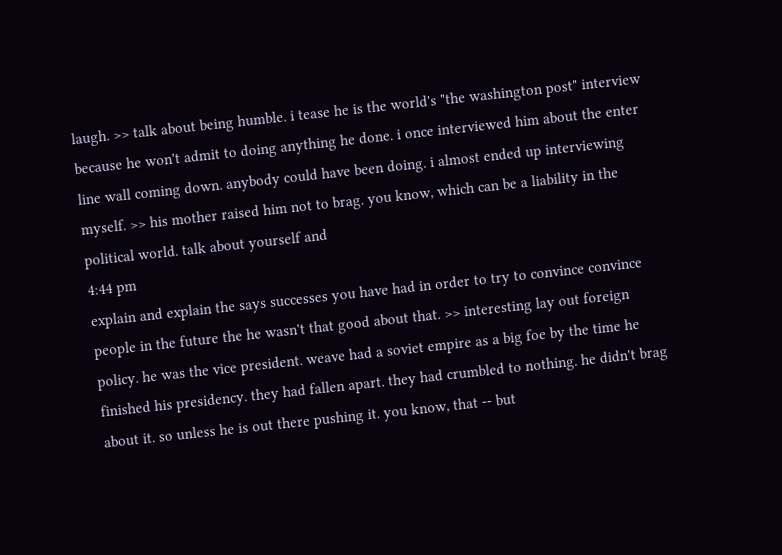laugh. >> talk about being humble. i tease he is the world's "the washington post" interview because he won't admit to doing anything he done. i once interviewed him about the enter line wall coming down. anybody could have been doing. i almost ended up interviewing myself. >> his mother raised him not to brag. you know, which can be a liability in the political world. talk about yourself and
4:44 pm
explain and explain the says successes you have had in order to try to convince convince people in the future the he wasn't that good about that. >> interesting lay out foreign policy. he was the vice president. weave had a soviet empire as a big foe by the time he finished his presidency. they had fallen apart. they had crumbled to nothing. he didn't brag about it. so unless he is out there pushing it. you know, that -- but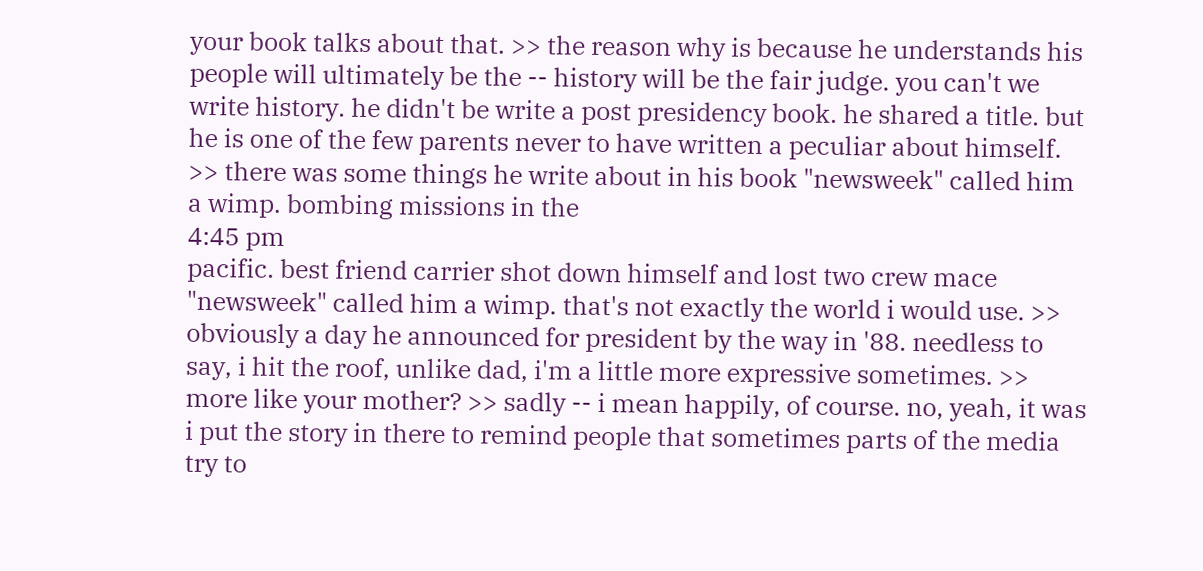your book talks about that. >> the reason why is because he understands his people will ultimately be the -- history will be the fair judge. you can't we write history. he didn't be write a post presidency book. he shared a title. but he is one of the few parents never to have written a peculiar about himself. >> there was some things he write about in his book "newsweek" called him a wimp. bombing missions in the
4:45 pm
pacific. best friend carrier shot down himself and lost two crew mace "newsweek" called him a wimp. that's not exactly the world i would use. >> obviously a day he announced for president by the way in '88. needless to say, i hit the roof, unlike dad, i'm a little more expressive sometimes. >> more like your mother? >> sadly -- i mean happily, of course. no, yeah, it was i put the story in there to remind people that sometimes parts of the media try to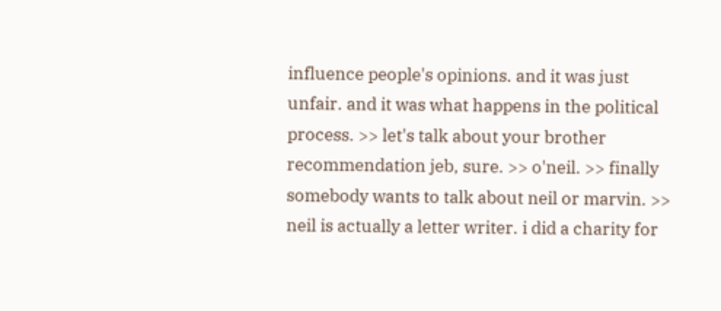influence people's opinions. and it was just unfair. and it was what happens in the political process. >> let's talk about your brother recommendation jeb, sure. >> o'neil. >> finally somebody wants to talk about neil or marvin. >> neil is actually a letter writer. i did a charity for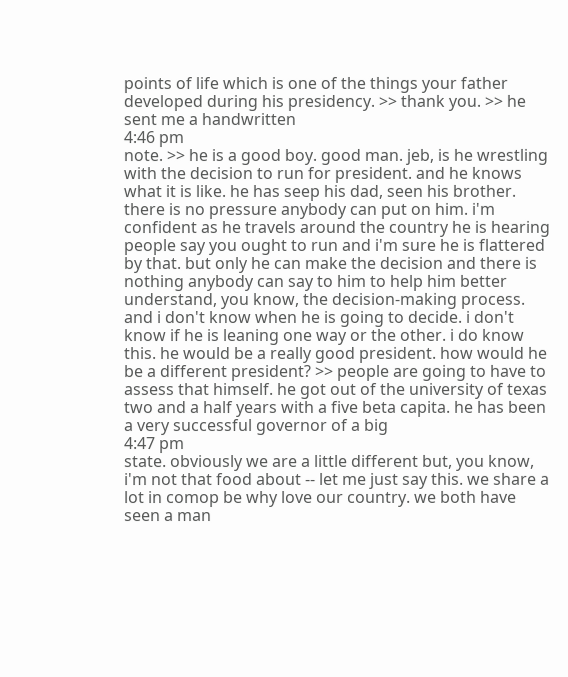points of life which is one of the things your father developed during his presidency. >> thank you. >> he sent me a handwritten
4:46 pm
note. >> he is a good boy. good man. jeb, is he wrestling with the decision to run for president. and he knows what it is like. he has seep his dad, seen his brother. there is no pressure anybody can put on him. i'm confident as he travels around the country he is hearing people say you ought to run and i'm sure he is flattered by that. but only he can make the decision and there is nothing anybody can say to him to help him better understand, you know, the decision-making process. and i don't know when he is going to decide. i don't know if he is leaning one way or the other. i do know this. he would be a really good president. how would he be a different president? >> people are going to have to assess that himself. he got out of the university of texas two and a half years with a five beta capita. he has been a very successful governor of a big
4:47 pm
state. obviously we are a little different but, you know, i'm not that food about -- let me just say this. we share a lot in comop be why love our country. we both have seen a man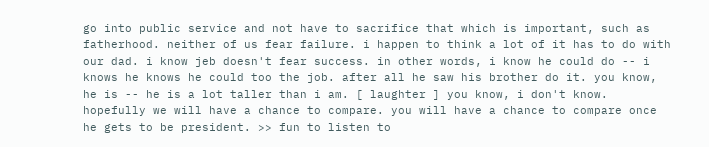go into public service and not have to sacrifice that which is important, such as fatherhood. neither of us fear failure. i happen to think a lot of it has to do with our dad. i know jeb doesn't fear success. in other words, i know he could do -- i knows he knows he could too the job. after all he saw his brother do it. you know, he is -- he is a lot taller than i am. [ laughter ] you know, i don't know. hopefully we will have a chance to compare. you will have a chance to compare once he gets to be president. >> fun to listen to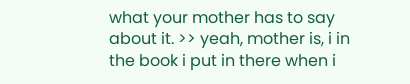what your mother has to say about it. >> yeah, mother is, i in the book i put in there when i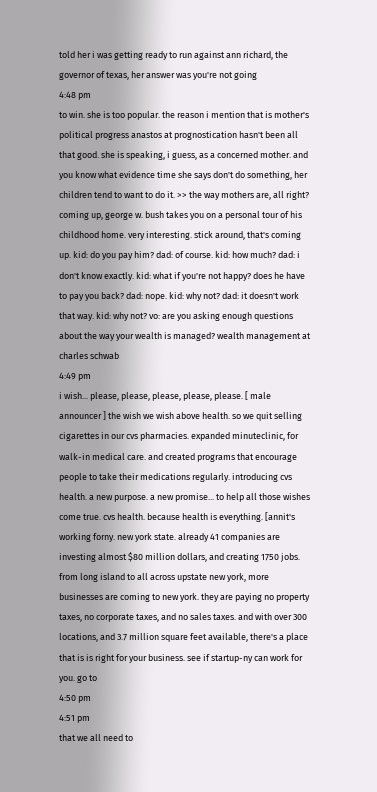told her i was getting ready to run against ann richard, the governor of texas, her answer was you're not going
4:48 pm
to win. she is too popular. the reason i mention that is mother's political progress anastos at prognostication hasn't been all that good. she is speaking, i guess, as a concerned mother. and you know what evidence time she says don't do something, her children tend to want to do it. >> the way mothers are, all right? coming up, george w. bush takes you on a personal tour of his childhood home. very interesting. stick around, that's coming up. kid: do you pay him? dad: of course. kid: how much? dad: i don't know exactly. kid: what if you're not happy? does he have to pay you back? dad: nope. kid: why not? dad: it doesn't work that way. kid: why not? vo: are you asking enough questions about the way your wealth is managed? wealth management at charles schwab
4:49 pm
i wish... please, please, please, please, please. [ male announcer ] the wish we wish above health. so we quit selling cigarettes in our cvs pharmacies. expanded minuteclinic, for walk-in medical care. and created programs that encourage people to take their medications regularly. introducing cvs health. a new purpose. a new promise... to help all those wishes come true. cvs health. because health is everything. [annit's working forny. new york state. already 41 companies are investing almost $80 million dollars, and creating 1750 jobs. from long island to all across upstate new york, more businesses are coming to new york. they are paying no property taxes, no corporate taxes, and no sales taxes. and with over 300 locations, and 3.7 million square feet available, there's a place that is is right for your business. see if startup-ny can work for you. go to
4:50 pm
4:51 pm
that we all need to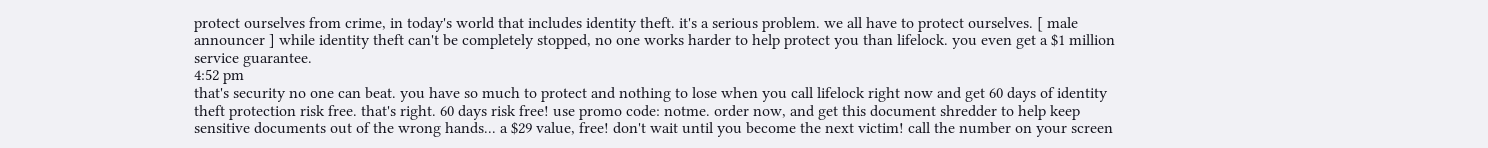protect ourselves from crime, in today's world that includes identity theft. it's a serious problem. we all have to protect ourselves. [ male announcer ] while identity theft can't be completely stopped, no one works harder to help protect you than lifelock. you even get a $1 million service guarantee.
4:52 pm
that's security no one can beat. you have so much to protect and nothing to lose when you call lifelock right now and get 60 days of identity theft protection risk free. that's right. 60 days risk free! use promo code: notme. order now, and get this document shredder to help keep sensitive documents out of the wrong hands... a $29 value, free! don't wait until you become the next victim! call the number on your screen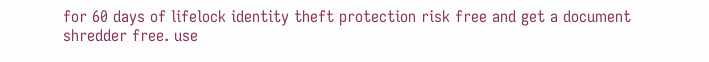for 60 days of lifelock identity theft protection risk free and get a document shredder free. use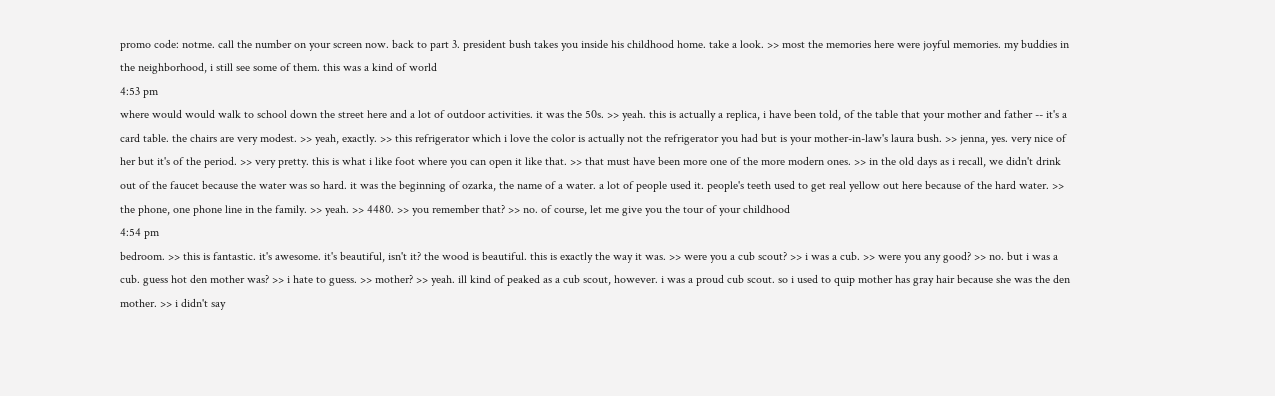promo code: notme. call the number on your screen now. back to part 3. president bush takes you inside his childhood home. take a look. >> most the memories here were joyful memories. my buddies in the neighborhood, i still see some of them. this was a kind of world
4:53 pm
where would would walk to school down the street here and a lot of outdoor activities. it was the 50s. >> yeah. this is actually a replica, i have been told, of the table that your mother and father -- it's a card table. the chairs are very modest. >> yeah, exactly. >> this refrigerator which i love the color is actually not the refrigerator you had but is your mother-in-law's laura bush. >> jenna, yes. very nice of her but it's of the period. >> very pretty. this is what i like foot where you can open it like that. >> that must have been more one of the more modern ones. >> in the old days as i recall, we didn't drink out of the faucet because the water was so hard. it was the beginning of ozarka, the name of a water. a lot of people used it. people's teeth used to get real yellow out here because of the hard water. >> the phone, one phone line in the family. >> yeah. >> 4480. >> you remember that? >> no. of course, let me give you the tour of your childhood
4:54 pm
bedroom. >> this is fantastic. it's awesome. it's beautiful, isn't it? the wood is beautiful. this is exactly the way it was. >> were you a cub scout? >> i was a cub. >> were you any good? >> no. but i was a cub. guess hot den mother was? >> i hate to guess. >> mother? >> yeah. ill kind of peaked as a cub scout, however. i was a proud cub scout. so i used to quip mother has gray hair because she was the den mother. >> i didn't say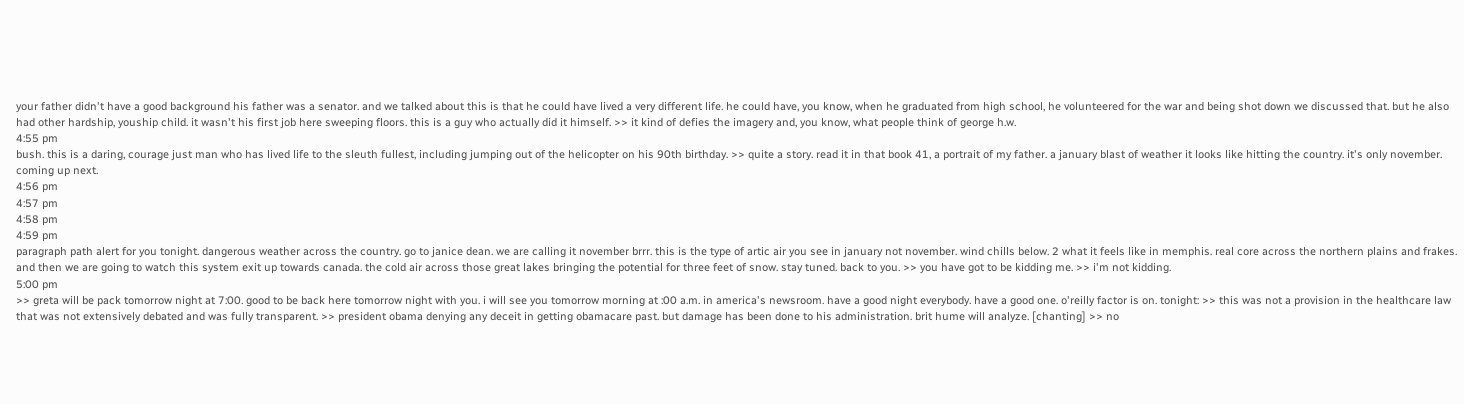your father didn't have a good background his father was a senator. and we talked about this is that he could have lived a very different life. he could have, you know, when he graduated from high school, he volunteered for the war and being shot down we discussed that. but he also had other hardship, youship child. it wasn't his first job here sweeping floors. this is a guy who actually did it himself. >> it kind of defies the imagery and, you know, what people think of george h.w.
4:55 pm
bush. this is a daring, courage just man who has lived life to the sleuth fullest, including jumping out of the helicopter on his 90th birthday. >> quite a story. read it in that book 41, a portrait of my father. a january blast of weather it looks like hitting the country. it's only november. coming up next.
4:56 pm
4:57 pm
4:58 pm
4:59 pm
paragraph path alert for you tonight. dangerous weather across the country. go to janice dean. we are calling it november brrr. this is the type of artic air you see in january not november. wind chills below. 2 what it feels like in memphis. real core across the northern plains and frakes. and then we are going to watch this system exit up towards canada. the cold air across those great lakes bringing the potential for three feet of snow. stay tuned. back to you. >> you have got to be kidding me. >> i'm not kidding.
5:00 pm
>> greta will be pack tomorrow night at 7:00. good to be back here tomorrow night with you. i will see you tomorrow morning at :00 a.m. in america's newsroom. have a good night everybody. have a good one. o'reilly factor is on. tonight: >> this was not a provision in the healthcare law that was not extensively debated and was fully transparent. >> president obama denying any deceit in getting obamacare past. but damage has been done to his administration. brit hume will analyze. [chanting] >> no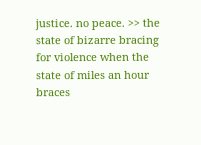justice. no peace. >> the state of bizarre bracing for violence when the state of miles an hour braces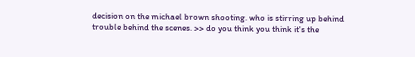decision on the michael brown shooting. who is stirring up behind trouble behind the scenes. >> do you think you think it's the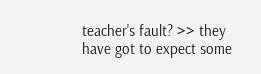teacher's fault? >> they have got to expect some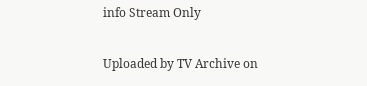info Stream Only

Uploaded by TV Archive on